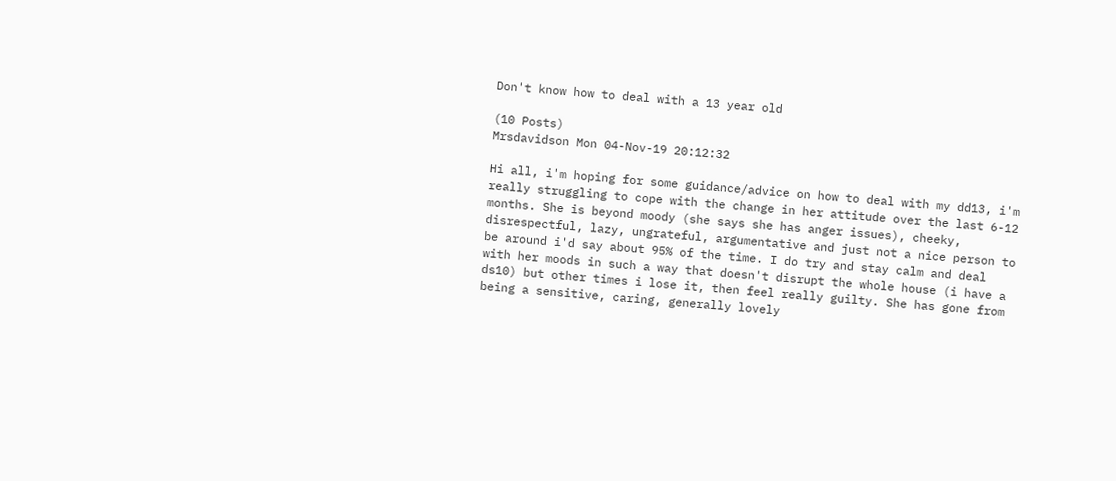Don't know how to deal with a 13 year old

(10 Posts)
Mrsdavidson Mon 04-Nov-19 20:12:32

Hi all, i'm hoping for some guidance/advice on how to deal with my dd13, i'm really struggling to cope with the change in her attitude over the last 6-12 months. She is beyond moody (she says she has anger issues), cheeky, disrespectful, lazy, ungrateful, argumentative and just not a nice person to be around i'd say about 95% of the time. I do try and stay calm and deal with her moods in such a way that doesn't disrupt the whole house (i have a ds10) but other times i lose it, then feel really guilty. She has gone from being a sensitive, caring, generally lovely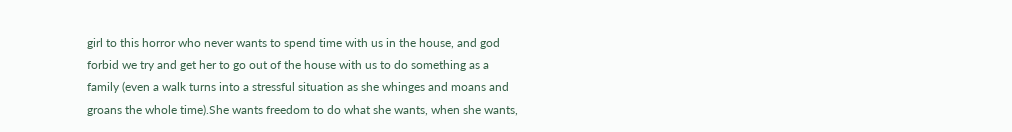girl to this horror who never wants to spend time with us in the house, and god forbid we try and get her to go out of the house with us to do something as a family (even a walk turns into a stressful situation as she whinges and moans and groans the whole time).She wants freedom to do what she wants, when she wants,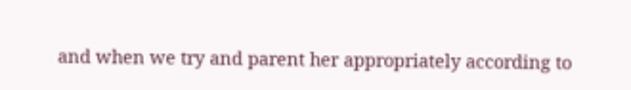and when we try and parent her appropriately according to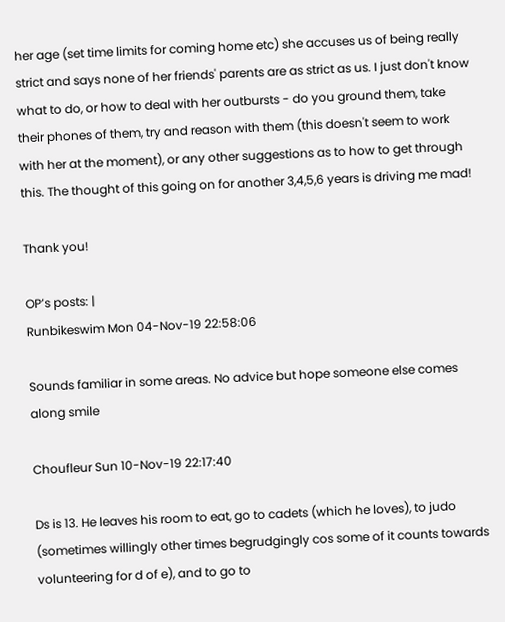her age (set time limits for coming home etc) she accuses us of being really strict and says none of her friends' parents are as strict as us. I just don't know what to do, or how to deal with her outbursts - do you ground them, take their phones of them, try and reason with them (this doesn't seem to work with her at the moment), or any other suggestions as to how to get through this. The thought of this going on for another 3,4,5,6 years is driving me mad!

Thank you!

OP’s posts: |
Runbikeswim Mon 04-Nov-19 22:58:06

Sounds familiar in some areas. No advice but hope someone else comes along smile

Choufleur Sun 10-Nov-19 22:17:40

Ds is 13. He leaves his room to eat, go to cadets (which he loves), to judo (sometimes willingly other times begrudgingly cos some of it counts towards volunteering for d of e), and to go to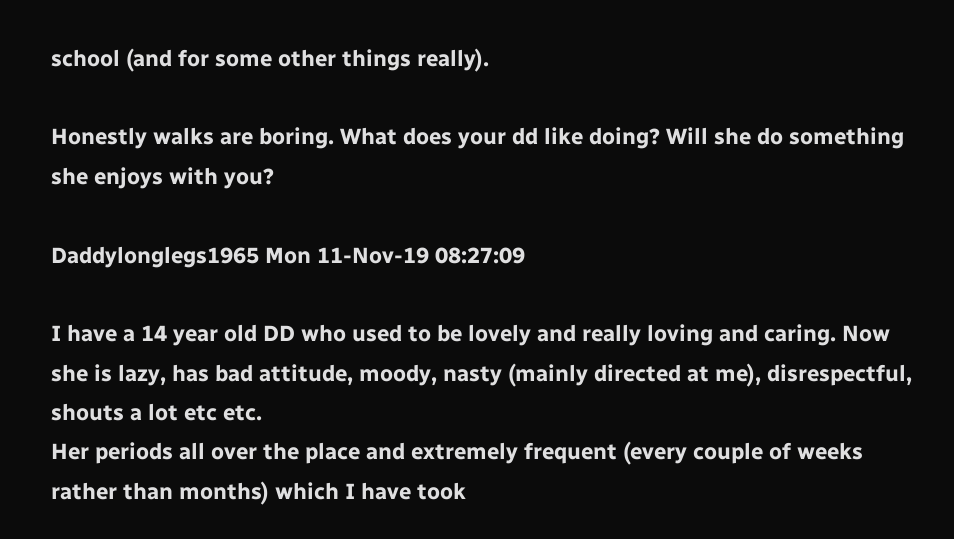school (and for some other things really).

Honestly walks are boring. What does your dd like doing? Will she do something she enjoys with you?

Daddylonglegs1965 Mon 11-Nov-19 08:27:09

I have a 14 year old DD who used to be lovely and really loving and caring. Now she is lazy, has bad attitude, moody, nasty (mainly directed at me), disrespectful, shouts a lot etc etc.
Her periods all over the place and extremely frequent (every couple of weeks rather than months) which I have took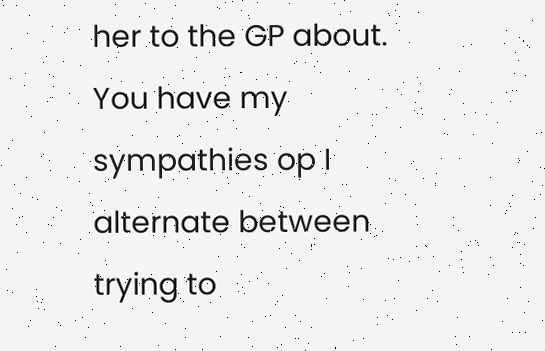her to the GP about.
You have my sympathies op I alternate between trying to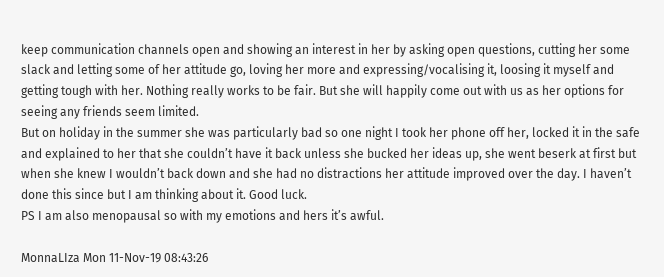keep communication channels open and showing an interest in her by asking open questions, cutting her some slack and letting some of her attitude go, loving her more and expressing/vocalising it, loosing it myself and getting tough with her. Nothing really works to be fair. But she will happily come out with us as her options for seeing any friends seem limited.
But on holiday in the summer she was particularly bad so one night I took her phone off her, locked it in the safe and explained to her that she couldn’t have it back unless she bucked her ideas up, she went beserk at first but when she knew I wouldn’t back down and she had no distractions her attitude improved over the day. I haven’t done this since but I am thinking about it. Good luck.
PS I am also menopausal so with my emotions and hers it’s awful.

MonnaLIza Mon 11-Nov-19 08:43:26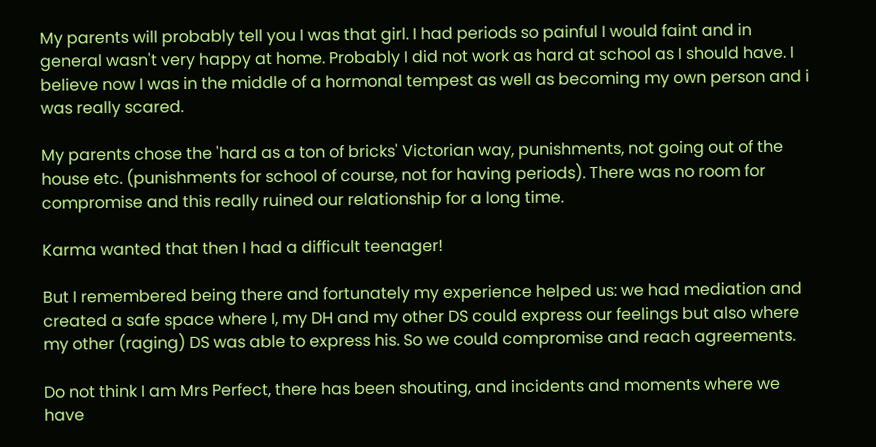My parents will probably tell you I was that girl. I had periods so painful I would faint and in general wasn't very happy at home. Probably I did not work as hard at school as I should have. I believe now I was in the middle of a hormonal tempest as well as becoming my own person and i was really scared.

My parents chose the 'hard as a ton of bricks' Victorian way, punishments, not going out of the house etc. (punishments for school of course, not for having periods). There was no room for compromise and this really ruined our relationship for a long time.

Karma wanted that then I had a difficult teenager!

But I remembered being there and fortunately my experience helped us: we had mediation and created a safe space where I, my DH and my other DS could express our feelings but also where my other (raging) DS was able to express his. So we could compromise and reach agreements.

Do not think I am Mrs Perfect, there has been shouting, and incidents and moments where we have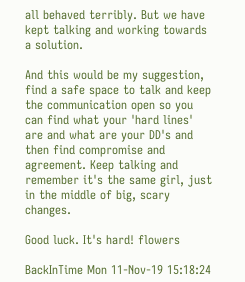all behaved terribly. But we have kept talking and working towards a solution.

And this would be my suggestion, find a safe space to talk and keep the communication open so you can find what your 'hard lines' are and what are your DD's and then find compromise and agreement. Keep talking and remember it's the same girl, just in the middle of big, scary changes.

Good luck. It's hard! flowers

BackInTime Mon 11-Nov-19 15:18:24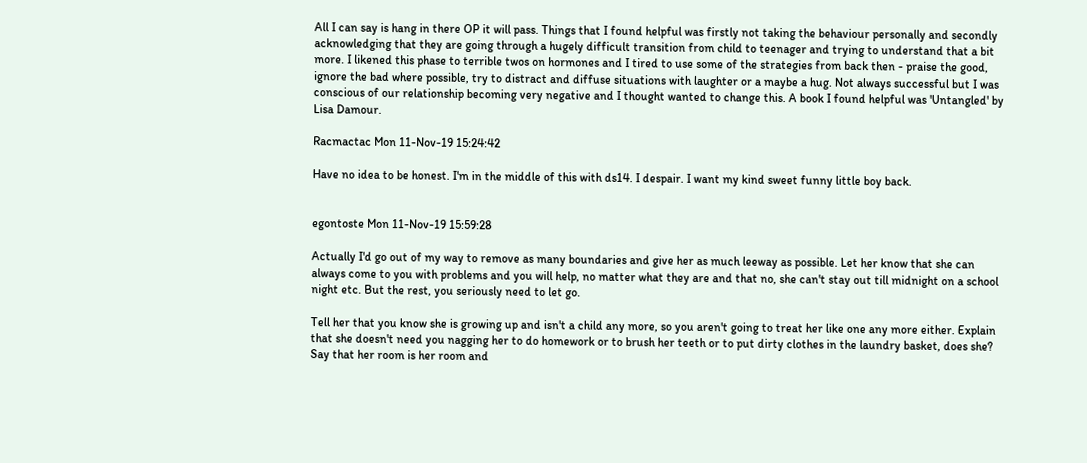All I can say is hang in there OP it will pass. Things that I found helpful was firstly not taking the behaviour personally and secondly acknowledging that they are going through a hugely difficult transition from child to teenager and trying to understand that a bit more. I likened this phase to terrible twos on hormones and I tired to use some of the strategies from back then - praise the good, ignore the bad where possible, try to distract and diffuse situations with laughter or a maybe a hug. Not always successful but I was conscious of our relationship becoming very negative and I thought wanted to change this. A book I found helpful was 'Untangled' by Lisa Damour.

Racmactac Mon 11-Nov-19 15:24:42

Have no idea to be honest. I'm in the middle of this with ds14. I despair. I want my kind sweet funny little boy back.


egontoste Mon 11-Nov-19 15:59:28

Actually I'd go out of my way to remove as many boundaries and give her as much leeway as possible. Let her know that she can always come to you with problems and you will help, no matter what they are and that no, she can't stay out till midnight on a school night etc. But the rest, you seriously need to let go.

Tell her that you know she is growing up and isn't a child any more, so you aren't going to treat her like one any more either. Explain that she doesn't need you nagging her to do homework or to brush her teeth or to put dirty clothes in the laundry basket, does she? Say that her room is her room and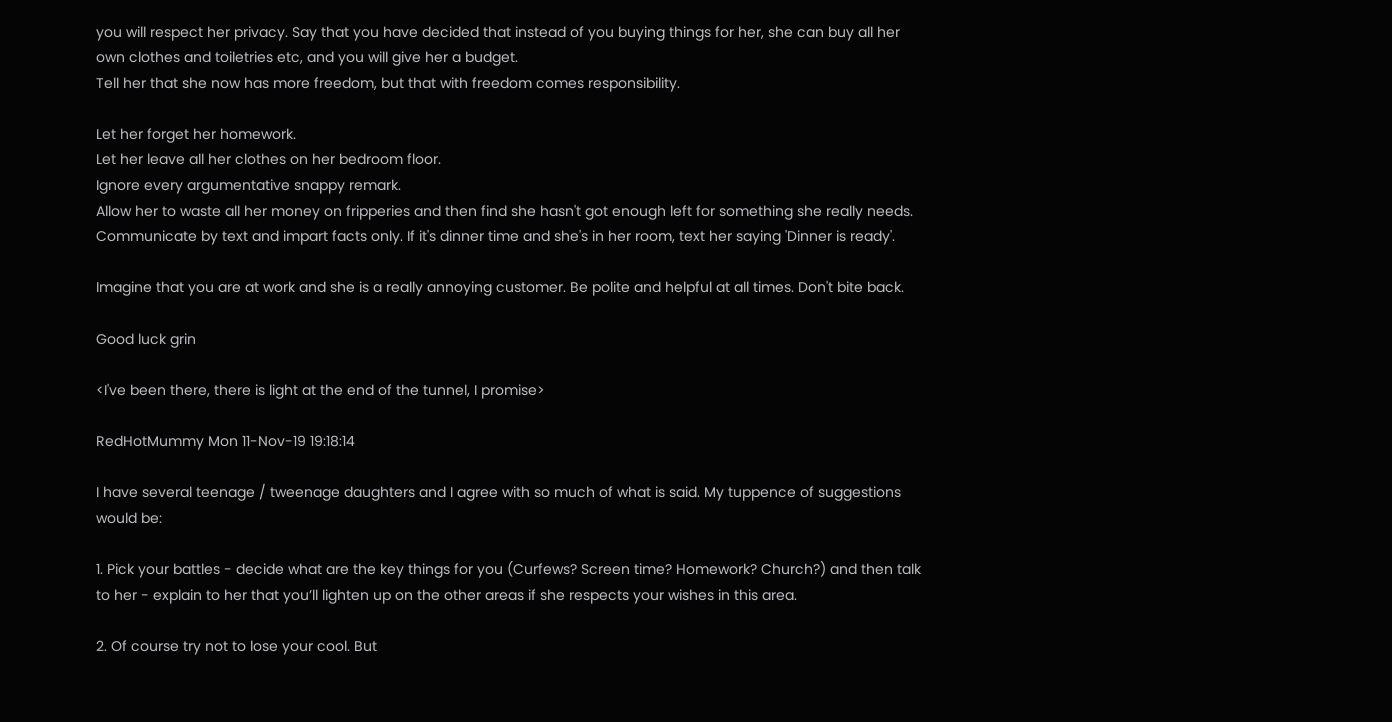you will respect her privacy. Say that you have decided that instead of you buying things for her, she can buy all her own clothes and toiletries etc, and you will give her a budget.
Tell her that she now has more freedom, but that with freedom comes responsibility.

Let her forget her homework.
Let her leave all her clothes on her bedroom floor.
Ignore every argumentative snappy remark.
Allow her to waste all her money on fripperies and then find she hasn't got enough left for something she really needs.
Communicate by text and impart facts only. If it's dinner time and she's in her room, text her saying 'Dinner is ready'.

Imagine that you are at work and she is a really annoying customer. Be polite and helpful at all times. Don't bite back.

Good luck grin

<I've been there, there is light at the end of the tunnel, I promise>

RedHotMummy Mon 11-Nov-19 19:18:14

I have several teenage / tweenage daughters and I agree with so much of what is said. My tuppence of suggestions would be:

1. Pick your battles - decide what are the key things for you (Curfews? Screen time? Homework? Church?) and then talk to her - explain to her that you’ll lighten up on the other areas if she respects your wishes in this area.

2. Of course try not to lose your cool. But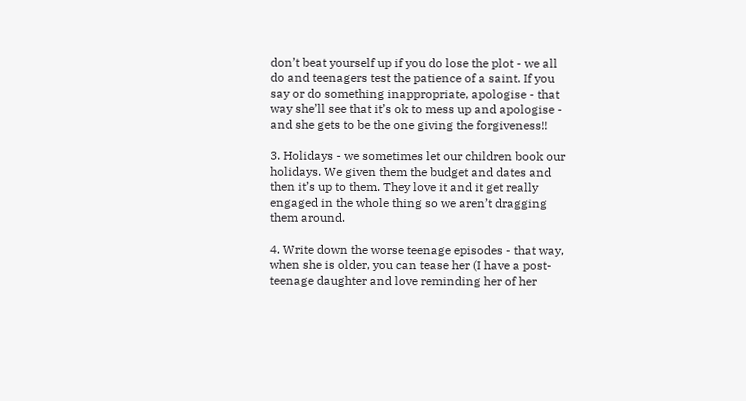don’t beat yourself up if you do lose the plot - we all do and teenagers test the patience of a saint. If you say or do something inappropriate, apologise - that way she’ll see that it’s ok to mess up and apologise - and she gets to be the one giving the forgiveness!!

3. Holidays - we sometimes let our children book our holidays. We given them the budget and dates and then it’s up to them. They love it and it get really engaged in the whole thing so we aren’t dragging them around.

4. Write down the worse teenage episodes - that way, when she is older, you can tease her (I have a post-teenage daughter and love reminding her of her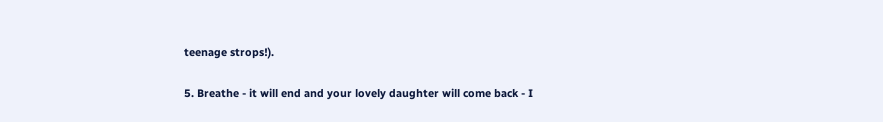teenage strops!).

5. Breathe - it will end and your lovely daughter will come back - I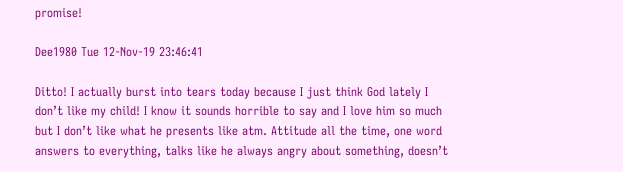promise!

Dee1980 Tue 12-Nov-19 23:46:41

Ditto! I actually burst into tears today because I just think God lately I don’t like my child! I know it sounds horrible to say and I love him so much but I don’t like what he presents like atm. Attitude all the time, one word answers to everything, talks like he always angry about something, doesn’t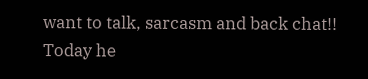want to talk, sarcasm and back chat!! Today he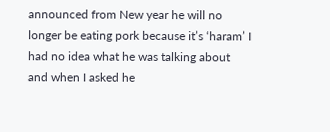announced from New year he will no longer be eating pork because it’s ‘haram’ I had no idea what he was talking about and when I asked he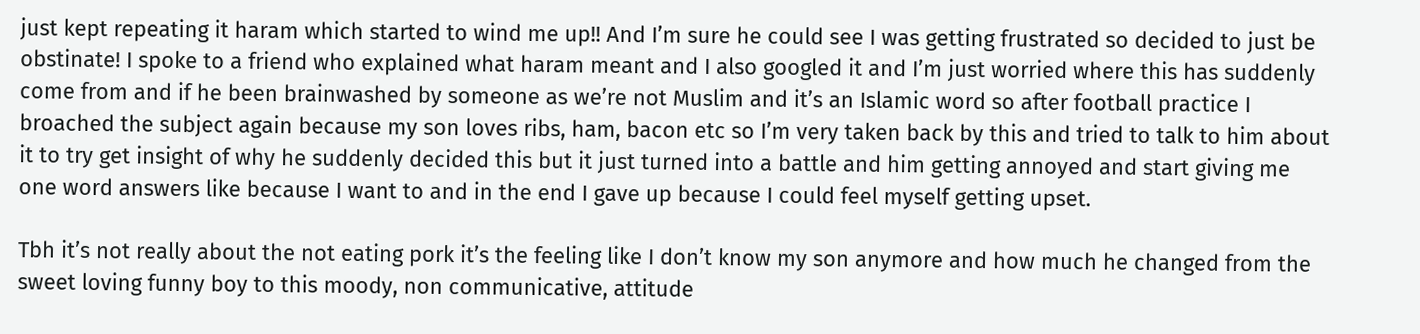just kept repeating it haram which started to wind me up!! And I’m sure he could see I was getting frustrated so decided to just be obstinate! I spoke to a friend who explained what haram meant and I also googled it and I’m just worried where this has suddenly come from and if he been brainwashed by someone as we’re not Muslim and it’s an Islamic word so after football practice I broached the subject again because my son loves ribs, ham, bacon etc so I’m very taken back by this and tried to talk to him about it to try get insight of why he suddenly decided this but it just turned into a battle and him getting annoyed and start giving me one word answers like because I want to and in the end I gave up because I could feel myself getting upset.

Tbh it’s not really about the not eating pork it’s the feeling like I don’t know my son anymore and how much he changed from the sweet loving funny boy to this moody, non communicative, attitude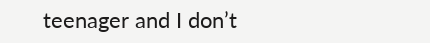teenager and I don’t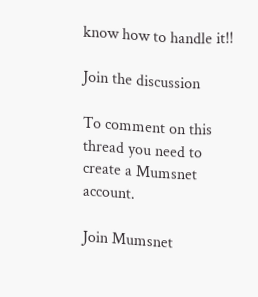know how to handle it!!

Join the discussion

To comment on this thread you need to create a Mumsnet account.

Join Mumsnet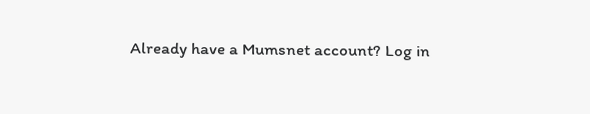Already have a Mumsnet account? Log in